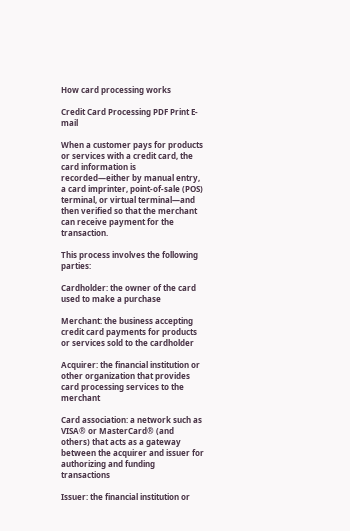How card processing works

Credit Card Processing PDF Print E-mail

When a customer pays for products or services with a credit card, the card information is recorded—either by manual entry, a card imprinter, point-of-sale (POS) terminal, or virtual terminal—and then verified so that the merchant can receive payment for the transaction.

This process involves the following parties:

Cardholder: the owner of the card used to make a purchase

Merchant: the business accepting credit card payments for products or services sold to the cardholder

Acquirer: the financial institution or other organization that provides card processing services to the merchant

Card association: a network such as VISA® or MasterCard® (and others) that acts as a gateway between the acquirer and issuer for authorizing and funding transactions

Issuer: the financial institution or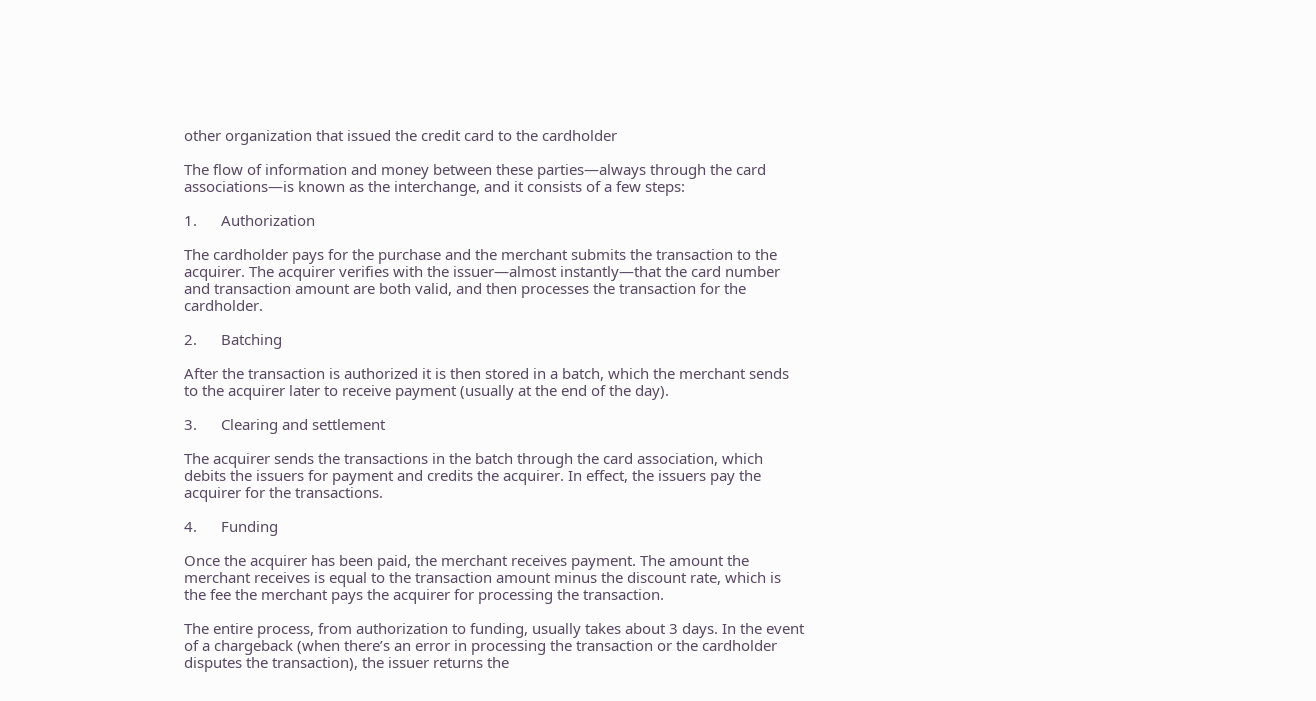other organization that issued the credit card to the cardholder

The flow of information and money between these parties—always through the card associations—is known as the interchange, and it consists of a few steps:

1.      Authorization

The cardholder pays for the purchase and the merchant submits the transaction to the acquirer. The acquirer verifies with the issuer—almost instantly—that the card number and transaction amount are both valid, and then processes the transaction for the cardholder.

2.      Batching

After the transaction is authorized it is then stored in a batch, which the merchant sends to the acquirer later to receive payment (usually at the end of the day).

3.      Clearing and settlement

The acquirer sends the transactions in the batch through the card association, which debits the issuers for payment and credits the acquirer. In effect, the issuers pay the acquirer for the transactions.

4.      Funding

Once the acquirer has been paid, the merchant receives payment. The amount the merchant receives is equal to the transaction amount minus the discount rate, which is the fee the merchant pays the acquirer for processing the transaction.

The entire process, from authorization to funding, usually takes about 3 days. In the event of a chargeback (when there’s an error in processing the transaction or the cardholder disputes the transaction), the issuer returns the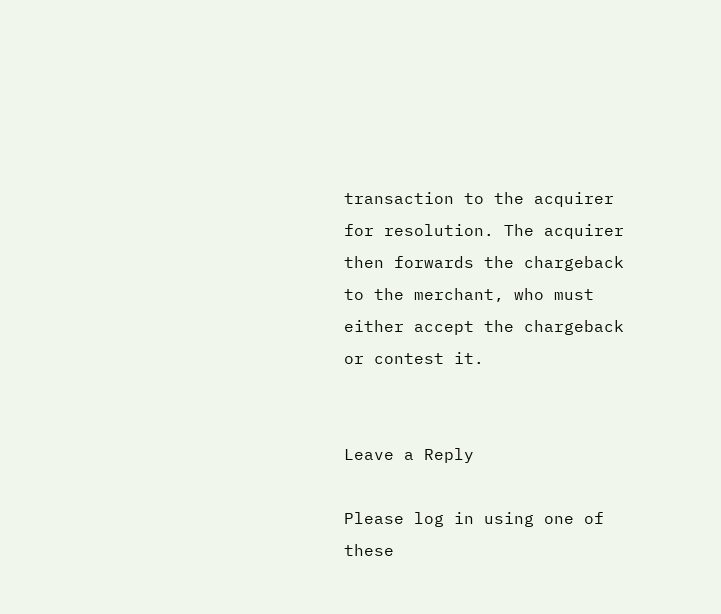transaction to the acquirer for resolution. The acquirer then forwards the chargeback to the merchant, who must either accept the chargeback or contest it.


Leave a Reply

Please log in using one of these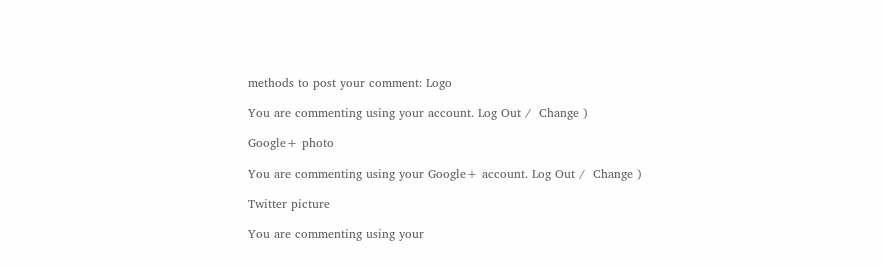methods to post your comment: Logo

You are commenting using your account. Log Out /  Change )

Google+ photo

You are commenting using your Google+ account. Log Out /  Change )

Twitter picture

You are commenting using your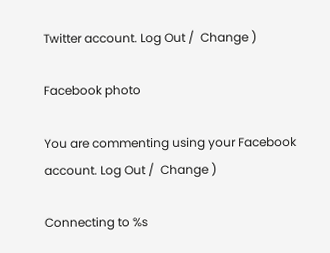Twitter account. Log Out /  Change )

Facebook photo

You are commenting using your Facebook account. Log Out /  Change )

Connecting to %s